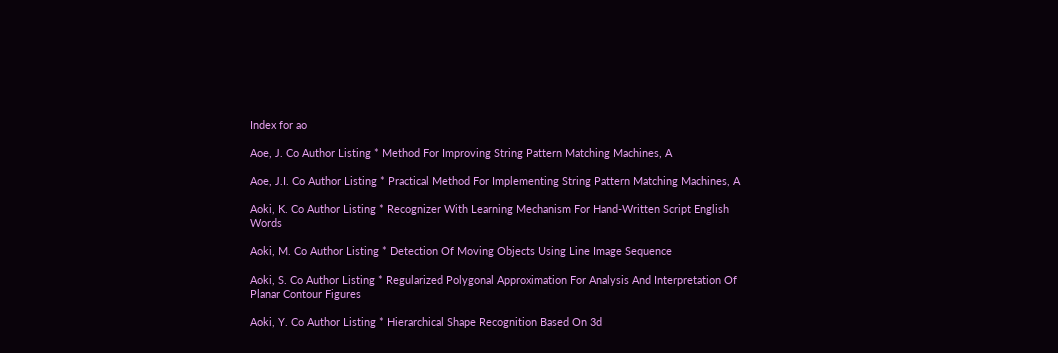Index for ao

Aoe, J. Co Author Listing * Method For Improving String Pattern Matching Machines, A

Aoe, J.I. Co Author Listing * Practical Method For Implementing String Pattern Matching Machines, A

Aoki, K. Co Author Listing * Recognizer With Learning Mechanism For Hand-Written Script English Words

Aoki, M. Co Author Listing * Detection Of Moving Objects Using Line Image Sequence

Aoki, S. Co Author Listing * Regularized Polygonal Approximation For Analysis And Interpretation Of Planar Contour Figures

Aoki, Y. Co Author Listing * Hierarchical Shape Recognition Based On 3d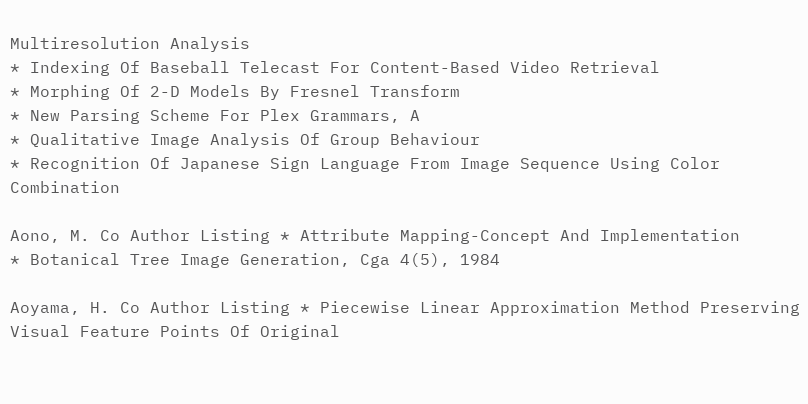Multiresolution Analysis
* Indexing Of Baseball Telecast For Content-Based Video Retrieval
* Morphing Of 2-D Models By Fresnel Transform
* New Parsing Scheme For Plex Grammars, A
* Qualitative Image Analysis Of Group Behaviour
* Recognition Of Japanese Sign Language From Image Sequence Using Color Combination

Aono, M. Co Author Listing * Attribute Mapping-Concept And Implementation
* Botanical Tree Image Generation, Cga 4(5), 1984

Aoyama, H. Co Author Listing * Piecewise Linear Approximation Method Preserving Visual Feature Points Of Original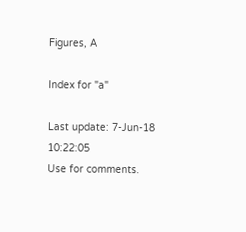Figures, A

Index for "a"

Last update: 7-Jun-18 10:22:05
Use for comments.